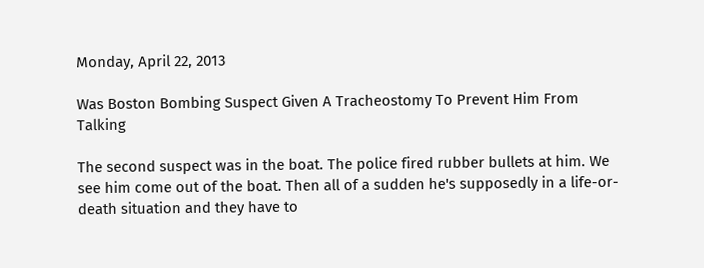Monday, April 22, 2013

Was Boston Bombing Suspect Given A Tracheostomy To Prevent Him From Talking

The second suspect was in the boat. The police fired rubber bullets at him. We see him come out of the boat. Then all of a sudden he's supposedly in a life-or-death situation and they have to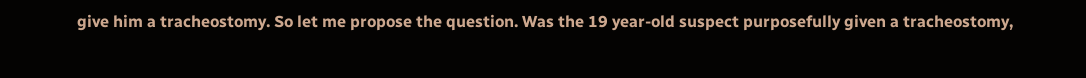give him a tracheostomy. So let me propose the question. Was the 19 year-old suspect purposefully given a tracheostomy,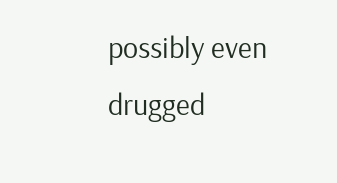possibly even drugged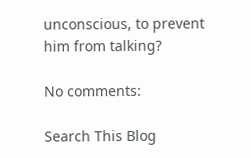unconscious, to prevent him from talking?

No comments:

Search This Blog